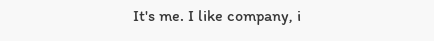It's me. I like company, i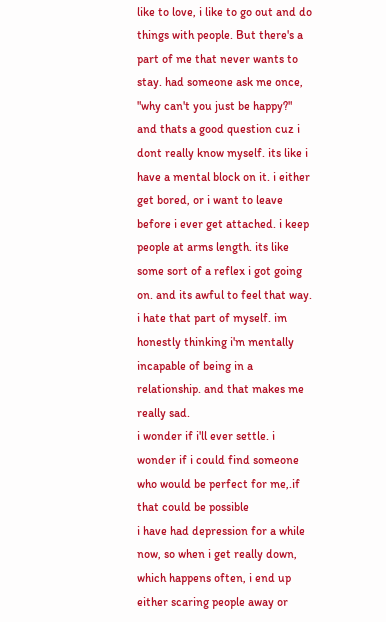like to love, i like to go out and do things with people. But there's a part of me that never wants to stay. had someone ask me once, "why can't you just be happy?"
and thats a good question cuz i dont really know myself. its like i have a mental block on it. i either get bored, or i want to leave before i ever get attached. i keep people at arms length. its like some sort of a reflex i got going on. and its awful to feel that way. i hate that part of myself. im honestly thinking i'm mentally incapable of being in a relationship. and that makes me really sad.
i wonder if i'll ever settle. i wonder if i could find someone who would be perfect for me,.if that could be possible
i have had depression for a while now, so when i get really down, which happens often, i end up either scaring people away or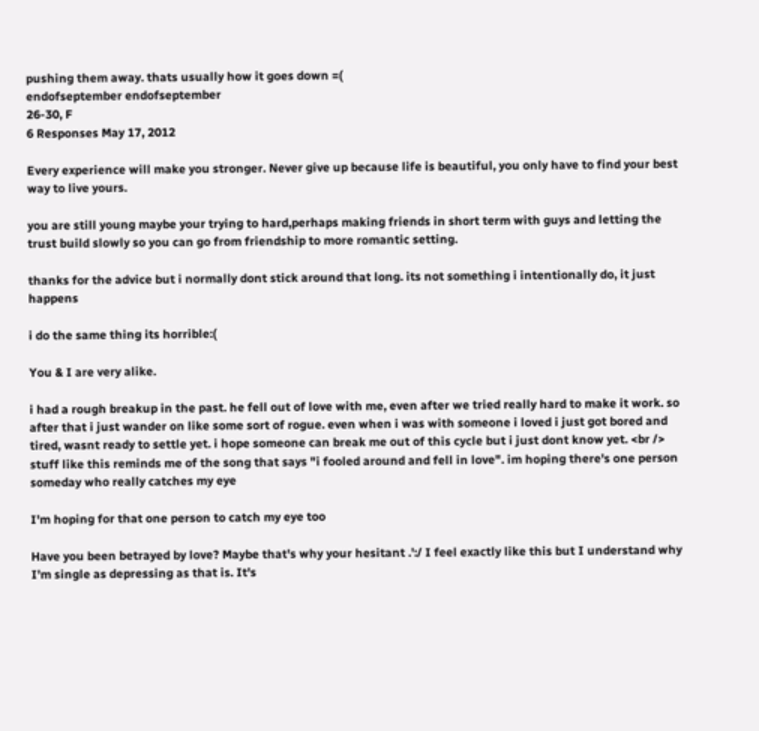pushing them away. thats usually how it goes down =(
endofseptember endofseptember
26-30, F
6 Responses May 17, 2012

Every experience will make you stronger. Never give up because life is beautiful, you only have to find your best way to live yours.

you are still young maybe your trying to hard,perhaps making friends in short term with guys and letting the trust build slowly so you can go from friendship to more romantic setting.

thanks for the advice but i normally dont stick around that long. its not something i intentionally do, it just happens

i do the same thing its horrible:(

You & I are very alike.

i had a rough breakup in the past. he fell out of love with me, even after we tried really hard to make it work. so after that i just wander on like some sort of rogue. even when i was with someone i loved i just got bored and tired, wasnt ready to settle yet. i hope someone can break me out of this cycle but i just dont know yet. <br />
stuff like this reminds me of the song that says "i fooled around and fell in love". im hoping there's one person someday who really catches my eye

I'm hoping for that one person to catch my eye too

Have you been betrayed by love? Maybe that's why your hesitant .':/ I feel exactly like this but I understand why I'm single as depressing as that is. It's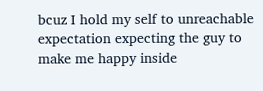bcuz I hold my self to unreachable expectation expecting the guy to make me happy inside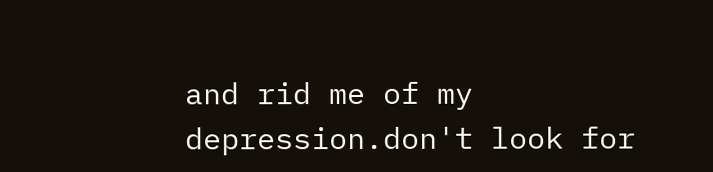and rid me of my depression.don't look for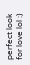perfect look for love lol :)